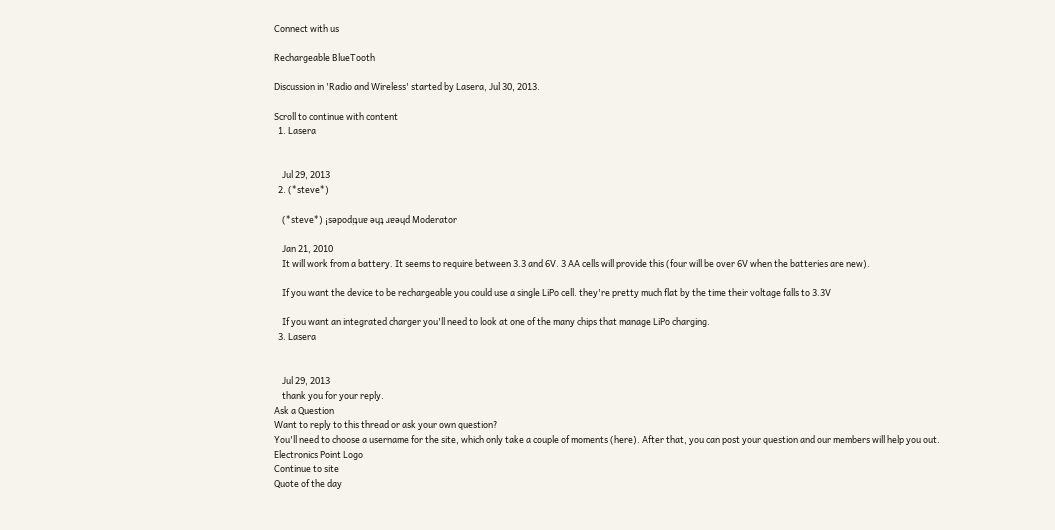Connect with us

Rechargeable BlueTooth

Discussion in 'Radio and Wireless' started by Lasera, Jul 30, 2013.

Scroll to continue with content
  1. Lasera


    Jul 29, 2013
  2. (*steve*)

    (*steve*) ¡sǝpodᴉʇuɐ ǝɥʇ ɹɐǝɥd Moderator

    Jan 21, 2010
    It will work from a battery. It seems to require between 3.3 and 6V. 3 AA cells will provide this (four will be over 6V when the batteries are new).

    If you want the device to be rechargeable you could use a single LiPo cell. they're pretty much flat by the time their voltage falls to 3.3V

    If you want an integrated charger you'll need to look at one of the many chips that manage LiPo charging.
  3. Lasera


    Jul 29, 2013
    thank you for your reply.
Ask a Question
Want to reply to this thread or ask your own question?
You'll need to choose a username for the site, which only take a couple of moments (here). After that, you can post your question and our members will help you out.
Electronics Point Logo
Continue to site
Quote of the day